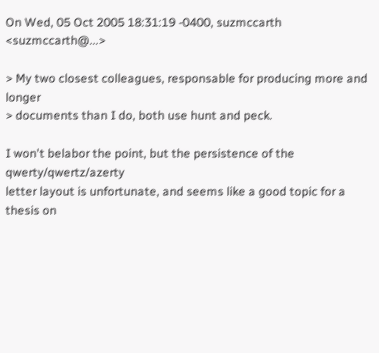On Wed, 05 Oct 2005 18:31:19 -0400, suzmccarth <suzmccarth@...>

> My two closest colleagues, responsable for producing more and longer
> documents than I do, both use hunt and peck.

I won't belabor the point, but the persistence of the qwerty/qwertz/azerty
letter layout is unfortunate, and seems like a good topic for a thesis on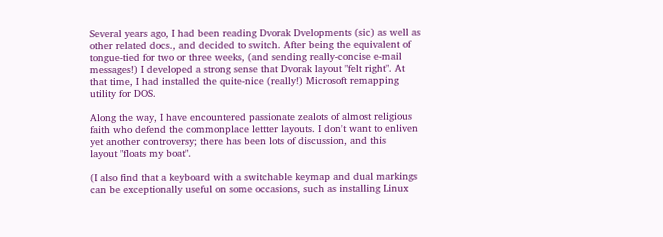Several years ago, I had been reading Dvorak Dvelopments (sic) as well as
other related docs., and decided to switch. After being the equivalent of
tongue-tied for two or three weeks, (and sending really-concise e-mail
messages!) I developed a strong sense that Dvorak layout "felt right". At
that time, I had installed the quite-nice (really!) Microsoft remapping
utility for DOS.

Along the way, I have encountered passionate zealots of almost religious
faith who defend the commonplace lettter layouts. I don't want to enliven
yet another controversy; there has been lots of discussion, and this
layout "floats my boat".

(I also find that a keyboard with a switchable keymap and dual markings
can be exceptionally useful on some occasions, such as installing Linux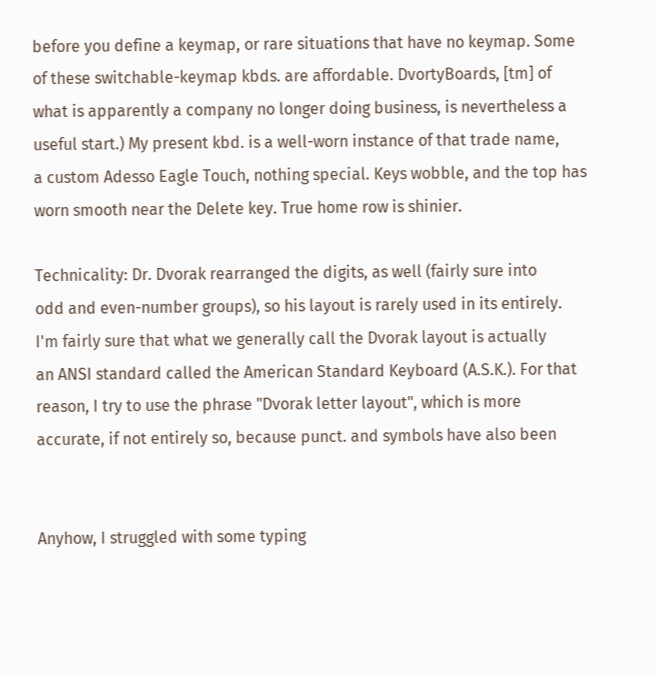before you define a keymap, or rare situations that have no keymap. Some
of these switchable-keymap kbds. are affordable. DvortyBoards, [tm] of
what is apparently a company no longer doing business, is nevertheless a
useful start.) My present kbd. is a well-worn instance of that trade name,
a custom Adesso Eagle Touch, nothing special. Keys wobble, and the top has
worn smooth near the Delete key. True home row is shinier.

Technicality: Dr. Dvorak rearranged the digits, as well (fairly sure into
odd and even-number groups), so his layout is rarely used in its entirely.
I'm fairly sure that what we generally call the Dvorak layout is actually
an ANSI standard called the American Standard Keyboard (A.S.K.). For that
reason, I try to use the phrase "Dvorak letter layout", which is more
accurate, if not entirely so, because punct. and symbols have also been


Anyhow, I struggled with some typing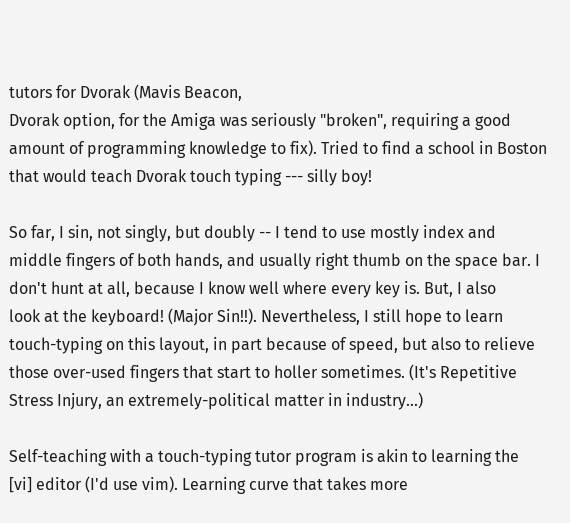tutors for Dvorak (Mavis Beacon,
Dvorak option, for the Amiga was seriously "broken", requiring a good
amount of programming knowledge to fix). Tried to find a school in Boston
that would teach Dvorak touch typing --- silly boy!

So far, I sin, not singly, but doubly -- I tend to use mostly index and
middle fingers of both hands, and usually right thumb on the space bar. I
don't hunt at all, because I know well where every key is. But, I also
look at the keyboard! (Major Sin!!). Nevertheless, I still hope to learn
touch-typing on this layout, in part because of speed, but also to relieve
those over-used fingers that start to holler sometimes. (It's Repetitive
Stress Injury, an extremely-political matter in industry...)

Self-teaching with a touch-typing tutor program is akin to learning the
[vi] editor (I'd use vim). Learning curve that takes more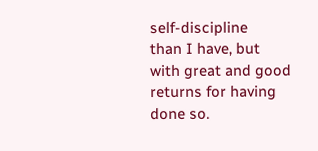self-discipline
than I have, but with great and good returns for having done so.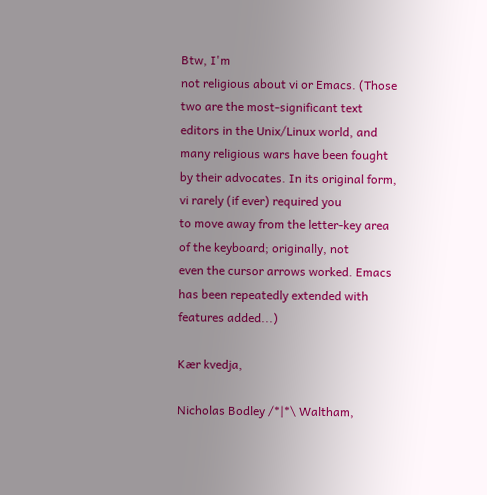Btw, I'm
not religious about vi or Emacs. (Those two are the most-significant text
editors in the Unix/Linux world, and many religious wars have been fought
by their advocates. In its original form, vi rarely (if ever) required you
to move away from the letter-key area of the keyboard; originally, not
even the cursor arrows worked. Emacs has been repeatedly extended with
features added...)

Kær kvedja,

Nicholas Bodley /*|*\ Waltham,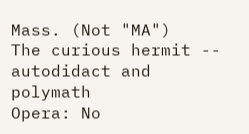Mass. (Not "MA")
The curious hermit -- autodidact and polymath
Opera: No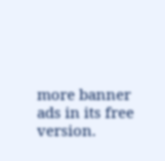more banner ads in its free version.